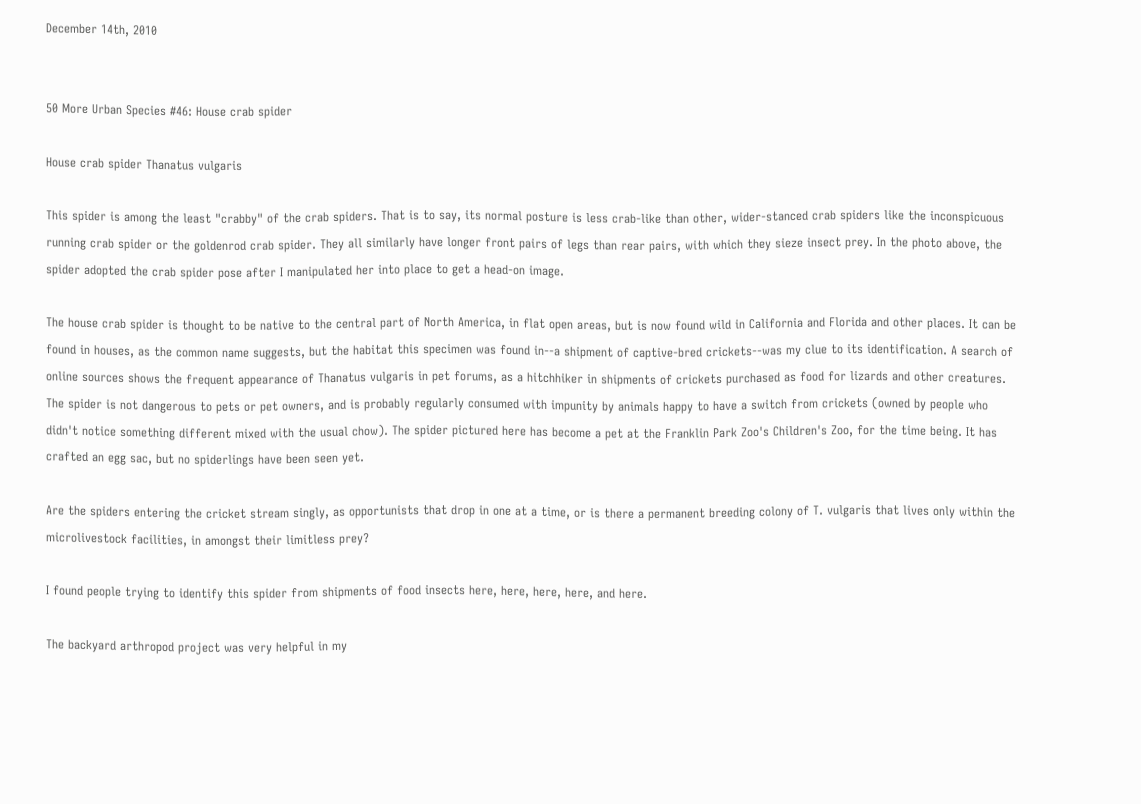December 14th, 2010


50 More Urban Species #46: House crab spider

House crab spider Thanatus vulgaris

This spider is among the least "crabby" of the crab spiders. That is to say, its normal posture is less crab-like than other, wider-stanced crab spiders like the inconspicuous running crab spider or the goldenrod crab spider. They all similarly have longer front pairs of legs than rear pairs, with which they sieze insect prey. In the photo above, the spider adopted the crab spider pose after I manipulated her into place to get a head-on image.

The house crab spider is thought to be native to the central part of North America, in flat open areas, but is now found wild in California and Florida and other places. It can be found in houses, as the common name suggests, but the habitat this specimen was found in--a shipment of captive-bred crickets--was my clue to its identification. A search of online sources shows the frequent appearance of Thanatus vulgaris in pet forums, as a hitchhiker in shipments of crickets purchased as food for lizards and other creatures. The spider is not dangerous to pets or pet owners, and is probably regularly consumed with impunity by animals happy to have a switch from crickets (owned by people who didn't notice something different mixed with the usual chow). The spider pictured here has become a pet at the Franklin Park Zoo's Children's Zoo, for the time being. It has crafted an egg sac, but no spiderlings have been seen yet.

Are the spiders entering the cricket stream singly, as opportunists that drop in one at a time, or is there a permanent breeding colony of T. vulgaris that lives only within the microlivestock facilities, in amongst their limitless prey?

I found people trying to identify this spider from shipments of food insects here, here, here, here, and here.

The backyard arthropod project was very helpful in my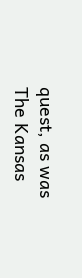quest, as was The Kansas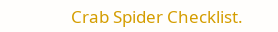Crab Spider Checklist.